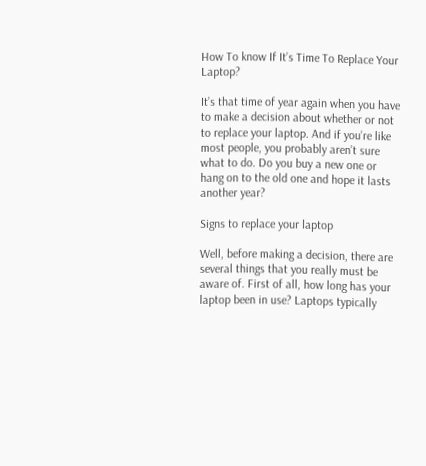How To know If It’s Time To Replace Your Laptop?

It’s that time of year again when you have to make a decision about whether or not to replace your laptop. And if you’re like most people, you probably aren’t sure what to do. Do you buy a new one or hang on to the old one and hope it lasts another year?

Signs to replace your laptop

Well, before making a decision, there are several things that you really must be aware of. First of all, how long has your laptop been in use? Laptops typically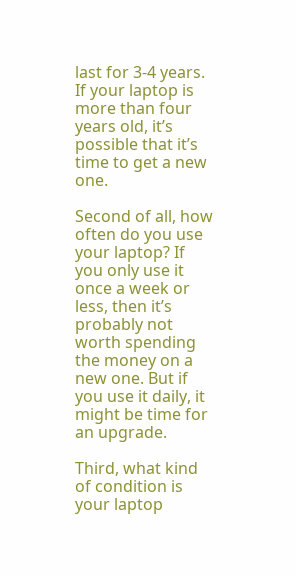last for 3-4 years. If your laptop is more than four years old, it’s possible that it’s time to get a new one.

Second of all, how often do you use your laptop? If you only use it once a week or less, then it’s probably not worth spending the money on a new one. But if you use it daily, it might be time for an upgrade.

Third, what kind of condition is your laptop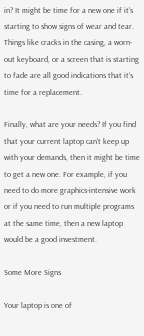in? It might be time for a new one if it’s starting to show signs of wear and tear. Things like cracks in the casing, a worn-out keyboard, or a screen that is starting to fade are all good indications that it’s time for a replacement.

Finally, what are your needs? If you find that your current laptop can’t keep up with your demands, then it might be time to get a new one. For example, if you need to do more graphics-intensive work or if you need to run multiple programs at the same time, then a new laptop would be a good investment.

Some More Signs

Your laptop is one of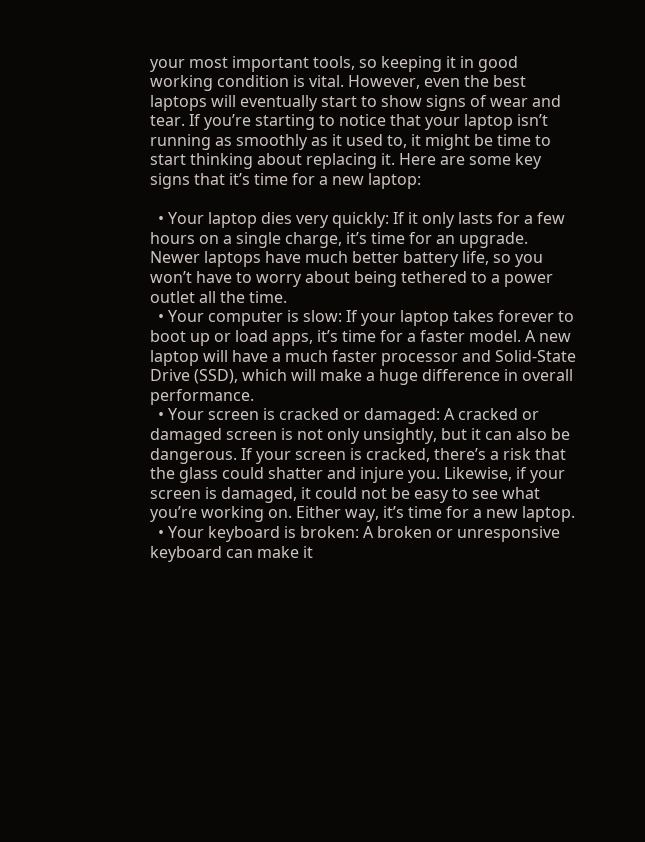your most important tools, so keeping it in good working condition is vital. However, even the best laptops will eventually start to show signs of wear and tear. If you’re starting to notice that your laptop isn’t running as smoothly as it used to, it might be time to start thinking about replacing it. Here are some key signs that it’s time for a new laptop:

  • Your laptop dies very quickly: If it only lasts for a few hours on a single charge, it’s time for an upgrade. Newer laptops have much better battery life, so you won’t have to worry about being tethered to a power outlet all the time.
  • Your computer is slow: If your laptop takes forever to boot up or load apps, it’s time for a faster model. A new laptop will have a much faster processor and Solid-State Drive (SSD), which will make a huge difference in overall performance.
  • Your screen is cracked or damaged: A cracked or damaged screen is not only unsightly, but it can also be dangerous. If your screen is cracked, there’s a risk that the glass could shatter and injure you. Likewise, if your screen is damaged, it could not be easy to see what you’re working on. Either way, it’s time for a new laptop.
  • Your keyboard is broken: A broken or unresponsive keyboard can make it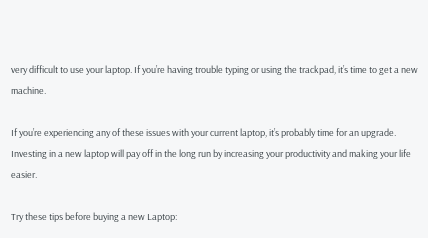very difficult to use your laptop. If you’re having trouble typing or using the trackpad, it’s time to get a new machine.

If you’re experiencing any of these issues with your current laptop, it’s probably time for an upgrade. Investing in a new laptop will pay off in the long run by increasing your productivity and making your life easier.

Try these tips before buying a new Laptop: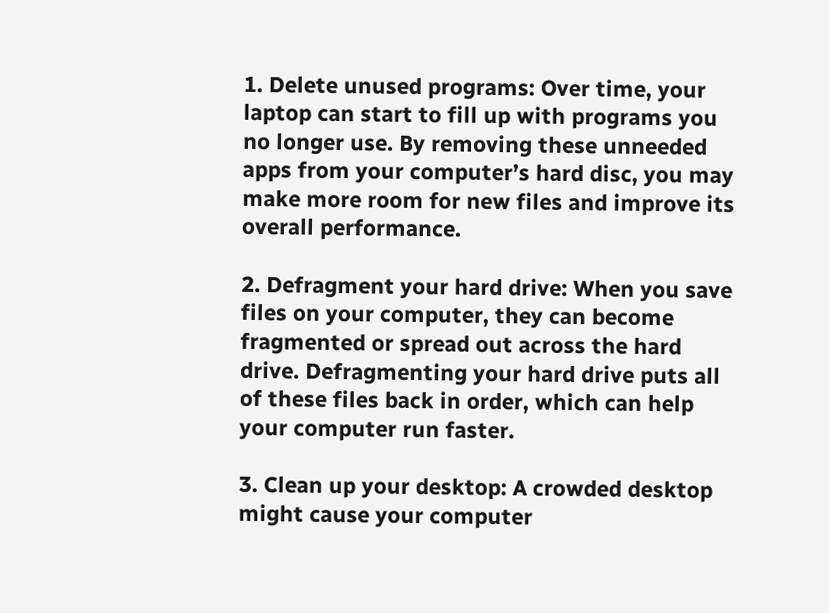1. Delete unused programs: Over time, your laptop can start to fill up with programs you no longer use. By removing these unneeded apps from your computer’s hard disc, you may make more room for new files and improve its overall performance.

2. Defragment your hard drive: When you save files on your computer, they can become fragmented or spread out across the hard drive. Defragmenting your hard drive puts all of these files back in order, which can help your computer run faster.

3. Clean up your desktop: A crowded desktop might cause your computer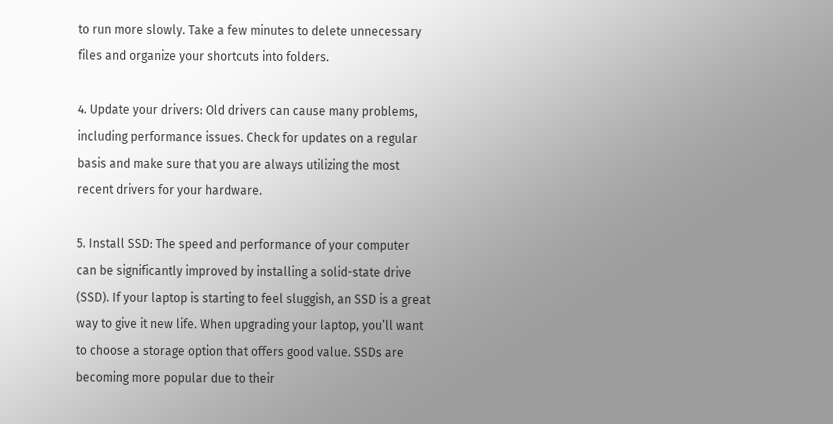to run more slowly. Take a few minutes to delete unnecessary files and organize your shortcuts into folders.

4. Update your drivers: Old drivers can cause many problems, including performance issues. Check for updates on a regular basis and make sure that you are always utilizing the most recent drivers for your hardware.

5. Install SSD: The speed and performance of your computer can be significantly improved by installing a solid-state drive (SSD). If your laptop is starting to feel sluggish, an SSD is a great way to give it new life. When upgrading your laptop, you’ll want to choose a storage option that offers good value. SSDs are becoming more popular due to their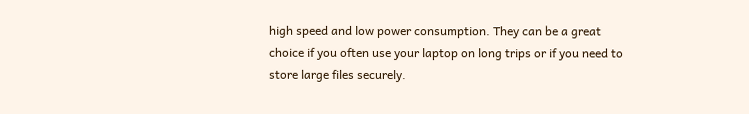high speed and low power consumption. They can be a great choice if you often use your laptop on long trips or if you need to store large files securely.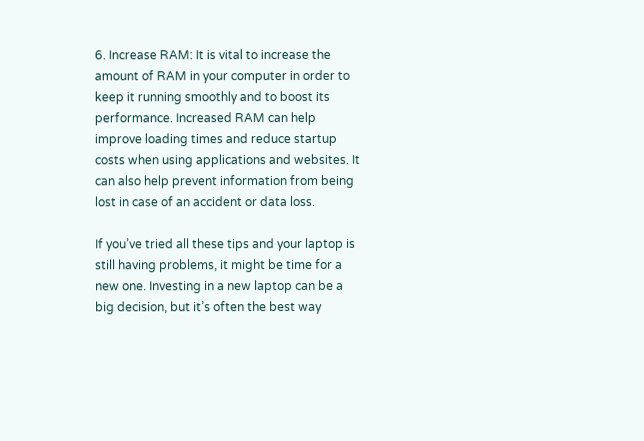6. Increase RAM: It is vital to increase the amount of RAM in your computer in order to keep it running smoothly and to boost its performance. Increased RAM can help improve loading times and reduce startup costs when using applications and websites. It can also help prevent information from being lost in case of an accident or data loss.

If you’ve tried all these tips and your laptop is still having problems, it might be time for a new one. Investing in a new laptop can be a big decision, but it’s often the best way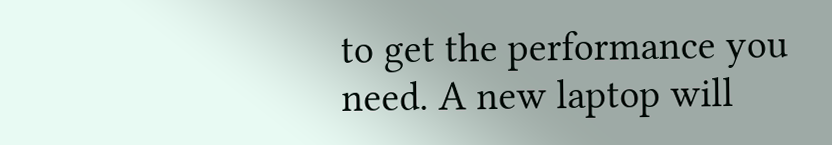to get the performance you need. A new laptop will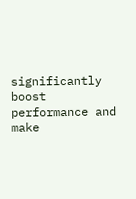significantly boost performance and make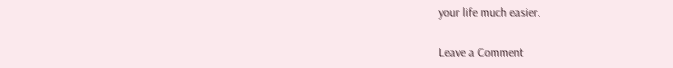your life much easier.

Leave a Comment